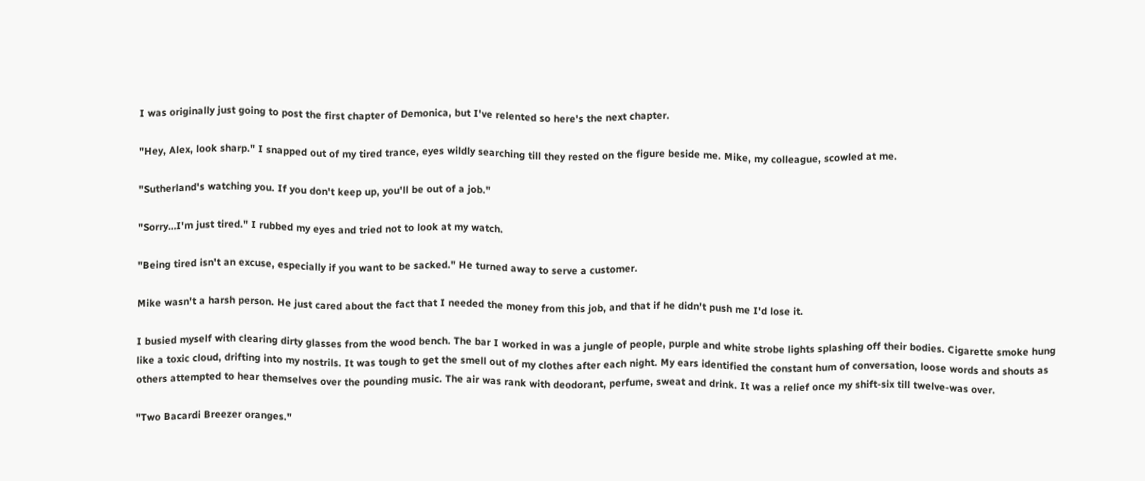I was originally just going to post the first chapter of Demonica, but I've relented so here's the next chapter.

"Hey, Alex, look sharp." I snapped out of my tired trance, eyes wildly searching till they rested on the figure beside me. Mike, my colleague, scowled at me.

"Sutherland's watching you. If you don't keep up, you'll be out of a job."

"Sorry…I'm just tired." I rubbed my eyes and tried not to look at my watch.

"Being tired isn't an excuse, especially if you want to be sacked." He turned away to serve a customer.

Mike wasn't a harsh person. He just cared about the fact that I needed the money from this job, and that if he didn't push me I'd lose it.

I busied myself with clearing dirty glasses from the wood bench. The bar I worked in was a jungle of people, purple and white strobe lights splashing off their bodies. Cigarette smoke hung like a toxic cloud, drifting into my nostrils. It was tough to get the smell out of my clothes after each night. My ears identified the constant hum of conversation, loose words and shouts as others attempted to hear themselves over the pounding music. The air was rank with deodorant, perfume, sweat and drink. It was a relief once my shift-six till twelve-was over.

"Two Bacardi Breezer oranges."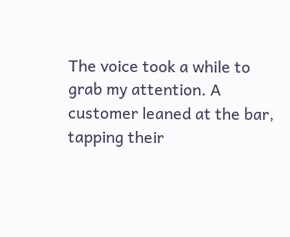The voice took a while to grab my attention. A customer leaned at the bar, tapping their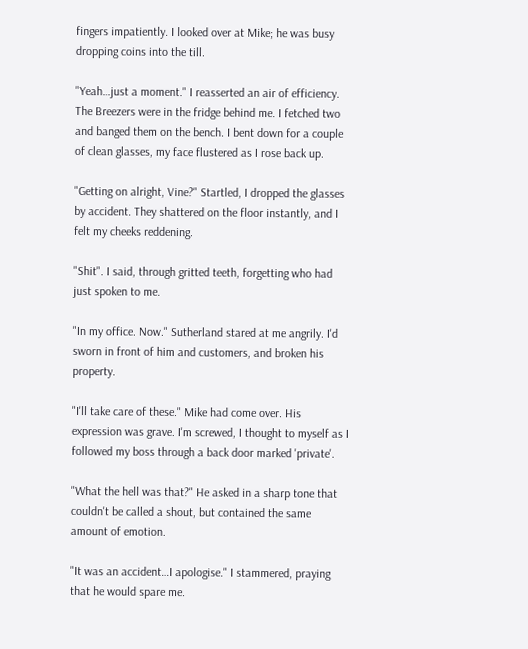fingers impatiently. I looked over at Mike; he was busy dropping coins into the till.

"Yeah…just a moment." I reasserted an air of efficiency. The Breezers were in the fridge behind me. I fetched two and banged them on the bench. I bent down for a couple of clean glasses, my face flustered as I rose back up.

"Getting on alright, Vine?" Startled, I dropped the glasses by accident. They shattered on the floor instantly, and I felt my cheeks reddening.

"Shit". I said, through gritted teeth, forgetting who had just spoken to me.

"In my office. Now." Sutherland stared at me angrily. I'd sworn in front of him and customers, and broken his property.

"I'll take care of these." Mike had come over. His expression was grave. I'm screwed, I thought to myself as I followed my boss through a back door marked 'private'.

"What the hell was that?" He asked in a sharp tone that couldn't be called a shout, but contained the same amount of emotion.

"It was an accident…I apologise." I stammered, praying that he would spare me.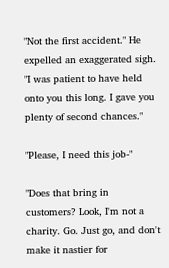"Not the first accident." He expelled an exaggerated sigh. "I was patient to have held onto you this long. I gave you plenty of second chances."

"Please, I need this job-"

"Does that bring in customers? Look, I'm not a charity. Go. Just go, and don't make it nastier for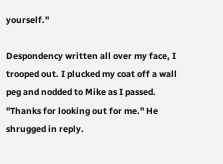yourself."

Despondency written all over my face, I trooped out. I plucked my coat off a wall peg and nodded to Mike as I passed. "Thanks for looking out for me." He shrugged in reply.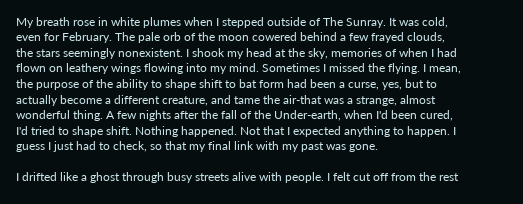My breath rose in white plumes when I stepped outside of The Sunray. It was cold, even for February. The pale orb of the moon cowered behind a few frayed clouds, the stars seemingly nonexistent. I shook my head at the sky, memories of when I had flown on leathery wings flowing into my mind. Sometimes I missed the flying. I mean, the purpose of the ability to shape shift to bat form had been a curse, yes, but to actually become a different creature, and tame the air-that was a strange, almost wonderful thing. A few nights after the fall of the Under-earth, when I'd been cured, I'd tried to shape shift. Nothing happened. Not that I expected anything to happen. I guess I just had to check, so that my final link with my past was gone.

I drifted like a ghost through busy streets alive with people. I felt cut off from the rest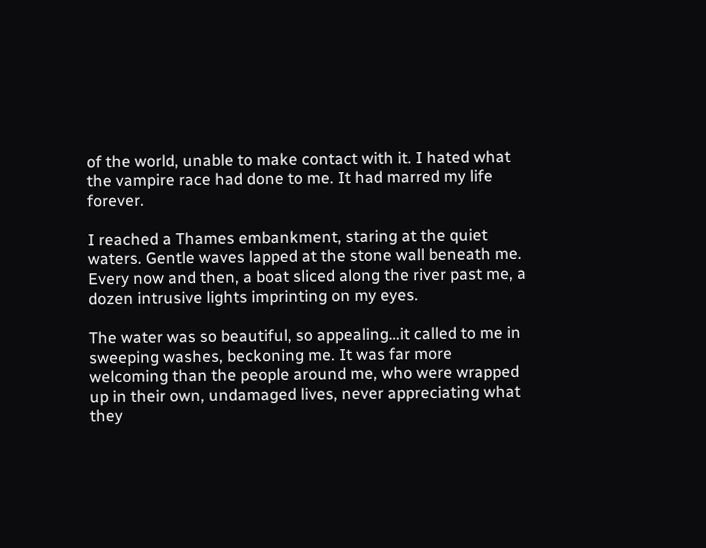of the world, unable to make contact with it. I hated what the vampire race had done to me. It had marred my life forever.

I reached a Thames embankment, staring at the quiet waters. Gentle waves lapped at the stone wall beneath me. Every now and then, a boat sliced along the river past me, a dozen intrusive lights imprinting on my eyes.

The water was so beautiful, so appealing…it called to me in sweeping washes, beckoning me. It was far more welcoming than the people around me, who were wrapped up in their own, undamaged lives, never appreciating what they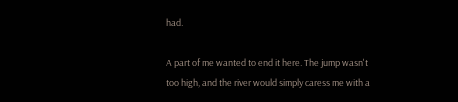had.

A part of me wanted to end it here. The jump wasn't too high, and the river would simply caress me with a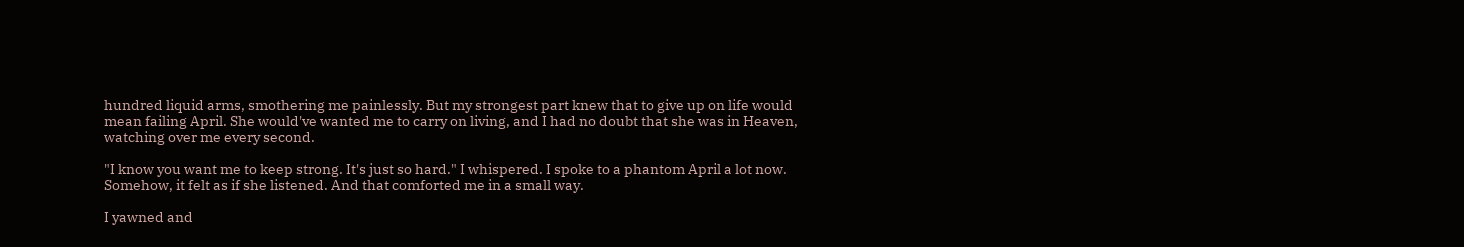hundred liquid arms, smothering me painlessly. But my strongest part knew that to give up on life would mean failing April. She would've wanted me to carry on living, and I had no doubt that she was in Heaven, watching over me every second.

"I know you want me to keep strong. It's just so hard." I whispered. I spoke to a phantom April a lot now. Somehow, it felt as if she listened. And that comforted me in a small way.

I yawned and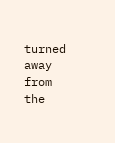turned away from the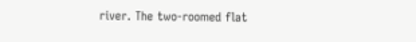river. The two-roomed flat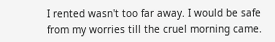I rented wasn't too far away. I would be safe from my worries till the cruel morning came.